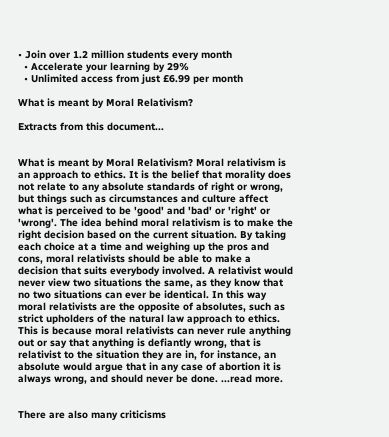• Join over 1.2 million students every month
  • Accelerate your learning by 29%
  • Unlimited access from just £6.99 per month

What is meant by Moral Relativism?

Extracts from this document...


What is meant by Moral Relativism? Moral relativism is an approach to ethics. It is the belief that morality does not relate to any absolute standards of right or wrong, but things such as circumstances and culture affect what is perceived to be 'good' and 'bad' or 'right' or 'wrong'. The idea behind moral relativism is to make the right decision based on the current situation. By taking each choice at a time and weighing up the pros and cons, moral relativists should be able to make a decision that suits everybody involved. A relativist would never view two situations the same, as they know that no two situations can ever be identical. In this way moral relativists are the opposite of absolutes, such as strict upholders of the natural law approach to ethics. This is because moral relativists can never rule anything out or say that anything is defiantly wrong, that is relativist to the situation they are in, for instance, an absolute would argue that in any case of abortion it is always wrong, and should never be done. ...read more.


There are also many criticisms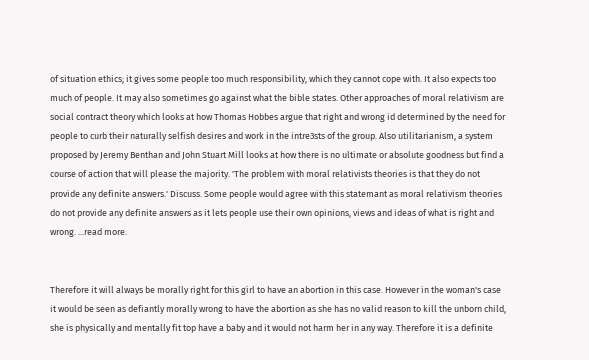of situation ethics; it gives some people too much responsibility, which they cannot cope with. It also expects too much of people. It may also sometimes go against what the bible states. Other approaches of moral relativism are social contract theory which looks at how Thomas Hobbes argue that right and wrong id determined by the need for people to curb their naturally selfish desires and work in the intre3sts of the group. Also utilitarianism, a system proposed by Jeremy Benthan and John Stuart Mill looks at how there is no ultimate or absolute goodness but find a course of action that will please the majority. 'The problem with moral relativists theories is that they do not provide any definite answers.' Discuss. Some people would agree with this statemant as moral relativism theories do not provide any definite answers as it lets people use their own opinions, views and ideas of what is right and wrong. ...read more.


Therefore it will always be morally right for this girl to have an abortion in this case. However in the woman's case it would be seen as defiantly morally wrong to have the abortion as she has no valid reason to kill the unborn child, she is physically and mentally fit top have a baby and it would not harm her in any way. Therefore it is a definite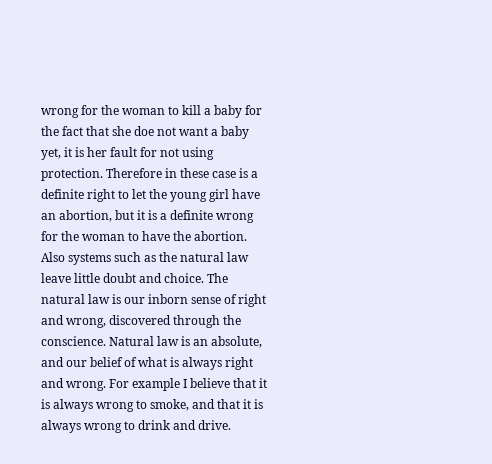wrong for the woman to kill a baby for the fact that she doe not want a baby yet, it is her fault for not using protection. Therefore in these case is a definite right to let the young girl have an abortion, but it is a definite wrong for the woman to have the abortion. Also systems such as the natural law leave little doubt and choice. The natural law is our inborn sense of right and wrong, discovered through the conscience. Natural law is an absolute, and our belief of what is always right and wrong. For example I believe that it is always wrong to smoke, and that it is always wrong to drink and drive.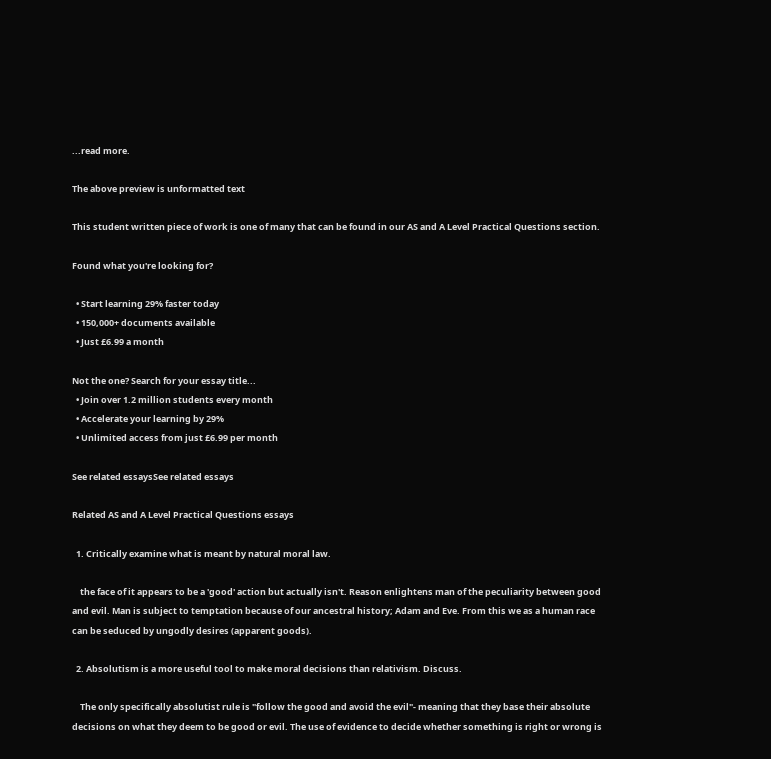...read more.

The above preview is unformatted text

This student written piece of work is one of many that can be found in our AS and A Level Practical Questions section.

Found what you're looking for?

  • Start learning 29% faster today
  • 150,000+ documents available
  • Just £6.99 a month

Not the one? Search for your essay title...
  • Join over 1.2 million students every month
  • Accelerate your learning by 29%
  • Unlimited access from just £6.99 per month

See related essaysSee related essays

Related AS and A Level Practical Questions essays

  1. Critically examine what is meant by natural moral law.

    the face of it appears to be a 'good' action but actually isn't. Reason enlightens man of the peculiarity between good and evil. Man is subject to temptation because of our ancestral history; Adam and Eve. From this we as a human race can be seduced by ungodly desires (apparent goods).

  2. Absolutism is a more useful tool to make moral decisions than relativism. Discuss.

    The only specifically absolutist rule is "follow the good and avoid the evil"- meaning that they base their absolute decisions on what they deem to be good or evil. The use of evidence to decide whether something is right or wrong is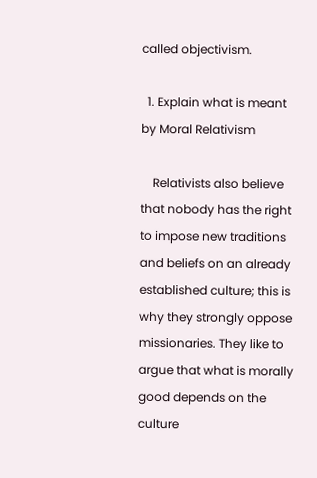called objectivism.

  1. Explain what is meant by Moral Relativism

    Relativists also believe that nobody has the right to impose new traditions and beliefs on an already established culture; this is why they strongly oppose missionaries. They like to argue that what is morally good depends on the culture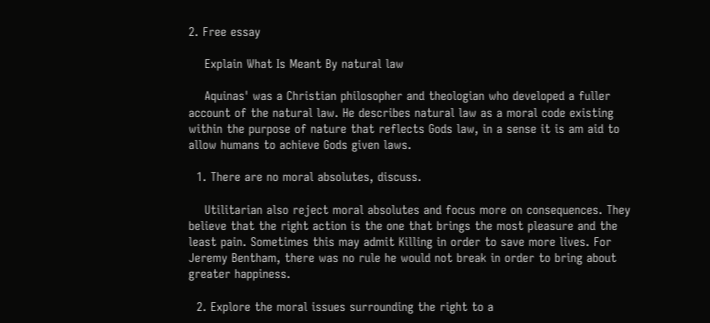2. Free essay

    Explain What Is Meant By natural law

    Aquinas' was a Christian philosopher and theologian who developed a fuller account of the natural law. He describes natural law as a moral code existing within the purpose of nature that reflects Gods law, in a sense it is am aid to allow humans to achieve Gods given laws.

  1. There are no moral absolutes, discuss.

    Utilitarian also reject moral absolutes and focus more on consequences. They believe that the right action is the one that brings the most pleasure and the least pain. Sometimes this may admit Killing in order to save more lives. For Jeremy Bentham, there was no rule he would not break in order to bring about greater happiness.

  2. Explore the moral issues surrounding the right to a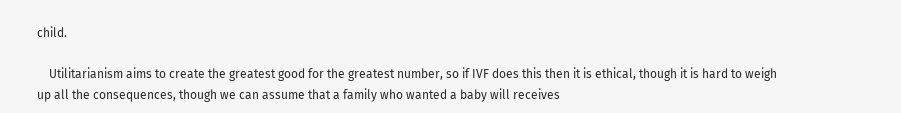child.

    Utilitarianism aims to create the greatest good for the greatest number, so if IVF does this then it is ethical, though it is hard to weigh up all the consequences, though we can assume that a family who wanted a baby will receives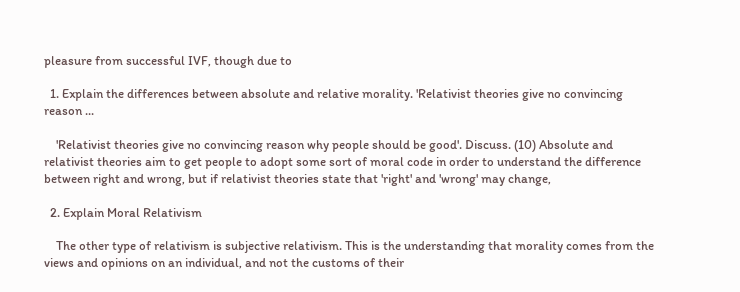pleasure from successful IVF, though due to

  1. Explain the differences between absolute and relative morality. 'Relativist theories give no convincing reason ...

    'Relativist theories give no convincing reason why people should be good'. Discuss. (10) Absolute and relativist theories aim to get people to adopt some sort of moral code in order to understand the difference between right and wrong, but if relativist theories state that 'right' and 'wrong' may change,

  2. Explain Moral Relativism

    The other type of relativism is subjective relativism. This is the understanding that morality comes from the views and opinions on an individual, and not the customs of their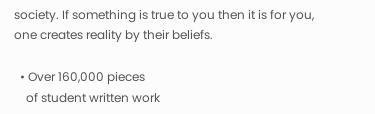society. If something is true to you then it is for you, one creates reality by their beliefs.

  • Over 160,000 pieces
    of student written work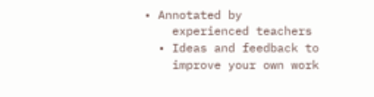• Annotated by
    experienced teachers
  • Ideas and feedback to
    improve your own work